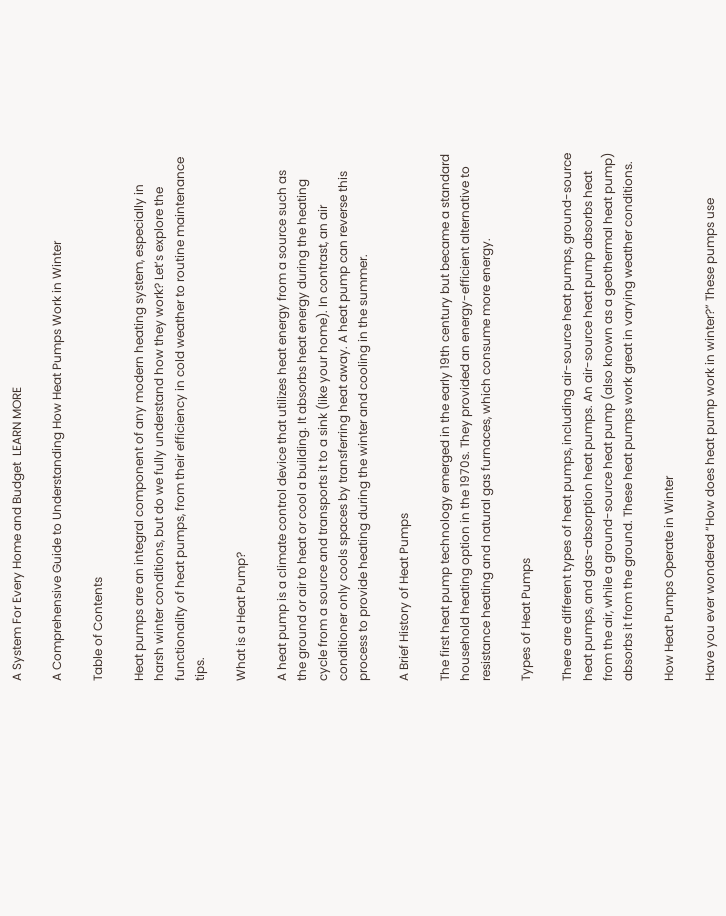A System For Every Home and Budget  LEARN MORE

A Comprehensive Guide to Understanding How Heat Pumps Work in Winter

Table of Contents

Heat pumps are an integral component of any modern heating system, especially in harsh winter conditions, but do we fully understand how they work? Let’s explore the functionality of heat pumps, from their efficiency in cold weather to routine maintenance tips.

What is a Heat Pump?

A heat pump is a climate control device that utilizes heat energy from a source such as the ground or air to heat or cool a building. It absorbs heat energy during the heating cycle from a source and transports it to a sink (like your home). In contrast, an air conditioner only cools spaces by transferring heat away. A heat pump can reverse this process to provide heating during the winter and cooling in the summer.

A Brief History of Heat Pumps

The first heat pump technology emerged in the early 19th century but became a standard household heating option in the 1970s. They provided an energy-efficient alternative to resistance heating and natural gas furnaces, which consume more energy.

Types of Heat Pumps

There are different types of heat pumps, including air-source heat pumps, ground-source heat pumps, and gas-absorption heat pumps. An air-source heat pump absorbs heat from the air, while a ground-source heat pump (also known as a geothermal heat pump) absorbs it from the ground. These heat pumps work great in varying weather conditions.

How Heat Pumps Operate in Winter

Have you ever wondered “How does heat pump work in winter?” These pumps use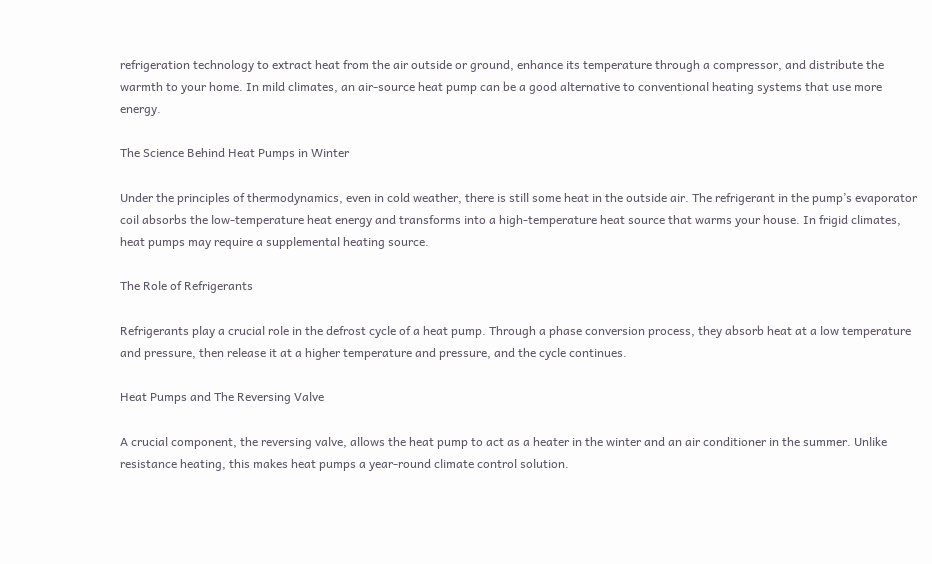refrigeration technology to extract heat from the air outside or ground, enhance its temperature through a compressor, and distribute the warmth to your home. In mild climates, an air-source heat pump can be a good alternative to conventional heating systems that use more energy.

The Science Behind Heat Pumps in Winter

Under the principles of thermodynamics, even in cold weather, there is still some heat in the outside air. The refrigerant in the pump’s evaporator coil absorbs the low-temperature heat energy and transforms into a high-temperature heat source that warms your house. In frigid climates, heat pumps may require a supplemental heating source.

The Role of Refrigerants

Refrigerants play a crucial role in the defrost cycle of a heat pump. Through a phase conversion process, they absorb heat at a low temperature and pressure, then release it at a higher temperature and pressure, and the cycle continues.

Heat Pumps and The Reversing Valve

A crucial component, the reversing valve, allows the heat pump to act as a heater in the winter and an air conditioner in the summer. Unlike resistance heating, this makes heat pumps a year-round climate control solution.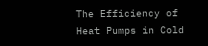The Efficiency of Heat Pumps in Cold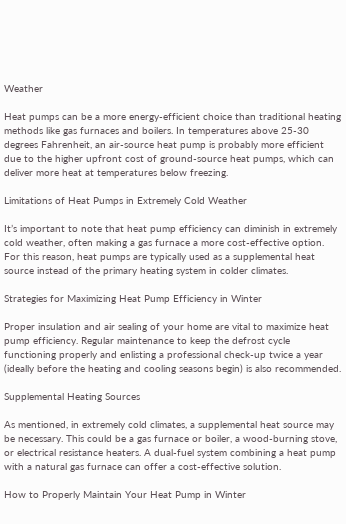Weather

Heat pumps can be a more energy-efficient choice than traditional heating methods like gas furnaces and boilers. In temperatures above 25-30 degrees Fahrenheit, an air-source heat pump is probably more efficient due to the higher upfront cost of ground-source heat pumps, which can deliver more heat at temperatures below freezing.

Limitations of Heat Pumps in Extremely Cold Weather

It’s important to note that heat pump efficiency can diminish in extremely cold weather, often making a gas furnace a more cost-effective option. For this reason, heat pumps are typically used as a supplemental heat source instead of the primary heating system in colder climates.

Strategies for Maximizing Heat Pump Efficiency in Winter

Proper insulation and air sealing of your home are vital to maximize heat pump efficiency. Regular maintenance to keep the defrost cycle functioning properly and enlisting a professional check-up twice a year (ideally before the heating and cooling seasons begin) is also recommended.

Supplemental Heating Sources

As mentioned, in extremely cold climates, a supplemental heat source may be necessary. This could be a gas furnace or boiler, a wood-burning stove, or electrical resistance heaters. A dual-fuel system combining a heat pump with a natural gas furnace can offer a cost-effective solution.

How to Properly Maintain Your Heat Pump in Winter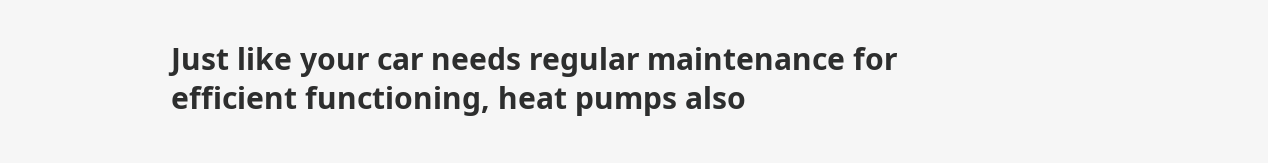Just like your car needs regular maintenance for efficient functioning, heat pumps also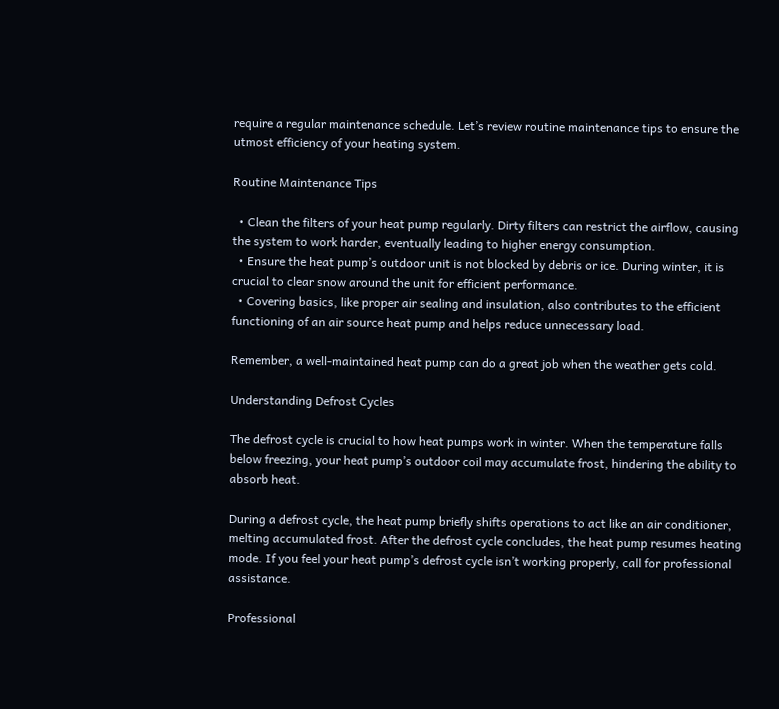require a regular maintenance schedule. Let’s review routine maintenance tips to ensure the utmost efficiency of your heating system.

Routine Maintenance Tips

  • Clean the filters of your heat pump regularly. Dirty filters can restrict the airflow, causing the system to work harder, eventually leading to higher energy consumption.
  • Ensure the heat pump’s outdoor unit is not blocked by debris or ice. During winter, it is crucial to clear snow around the unit for efficient performance.
  • Covering basics, like proper air sealing and insulation, also contributes to the efficient functioning of an air source heat pump and helps reduce unnecessary load.

Remember, a well-maintained heat pump can do a great job when the weather gets cold.

Understanding Defrost Cycles

The defrost cycle is crucial to how heat pumps work in winter. When the temperature falls below freezing, your heat pump’s outdoor coil may accumulate frost, hindering the ability to absorb heat.

During a defrost cycle, the heat pump briefly shifts operations to act like an air conditioner, melting accumulated frost. After the defrost cycle concludes, the heat pump resumes heating mode. If you feel your heat pump’s defrost cycle isn’t working properly, call for professional assistance.

Professional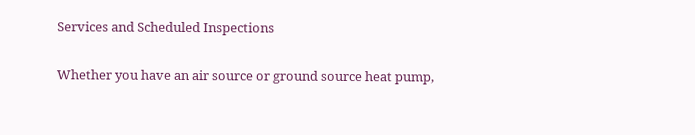Services and Scheduled Inspections

Whether you have an air source or ground source heat pump,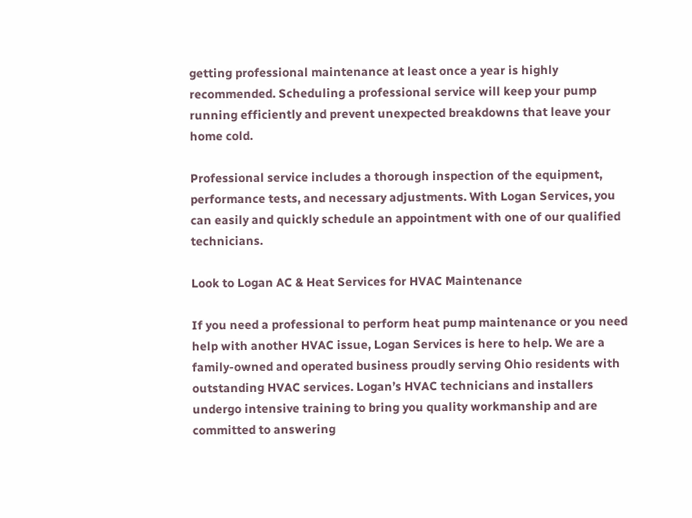getting professional maintenance at least once a year is highly recommended. Scheduling a professional service will keep your pump running efficiently and prevent unexpected breakdowns that leave your home cold.

Professional service includes a thorough inspection of the equipment, performance tests, and necessary adjustments. With Logan Services, you can easily and quickly schedule an appointment with one of our qualified technicians.

Look to Logan AC & Heat Services for HVAC Maintenance

If you need a professional to perform heat pump maintenance or you need help with another HVAC issue, Logan Services is here to help. We are a family-owned and operated business proudly serving Ohio residents with outstanding HVAC services. Logan’s HVAC technicians and installers undergo intensive training to bring you quality workmanship and are committed to answering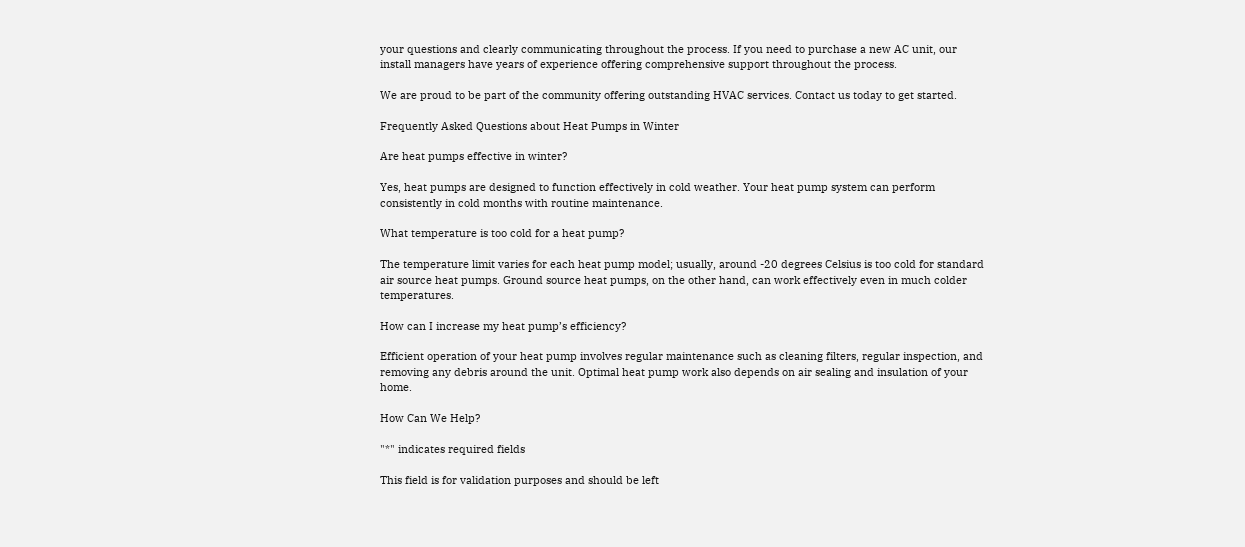your questions and clearly communicating throughout the process. If you need to purchase a new AC unit, our install managers have years of experience offering comprehensive support throughout the process.

We are proud to be part of the community offering outstanding HVAC services. Contact us today to get started.

Frequently Asked Questions about Heat Pumps in Winter

Are heat pumps effective in winter?

Yes, heat pumps are designed to function effectively in cold weather. Your heat pump system can perform consistently in cold months with routine maintenance.

What temperature is too cold for a heat pump?

The temperature limit varies for each heat pump model; usually, around -20 degrees Celsius is too cold for standard air source heat pumps. Ground source heat pumps, on the other hand, can work effectively even in much colder temperatures.

How can I increase my heat pump’s efficiency?

Efficient operation of your heat pump involves regular maintenance such as cleaning filters, regular inspection, and removing any debris around the unit. Optimal heat pump work also depends on air sealing and insulation of your home.

How Can We Help?

"*" indicates required fields

This field is for validation purposes and should be left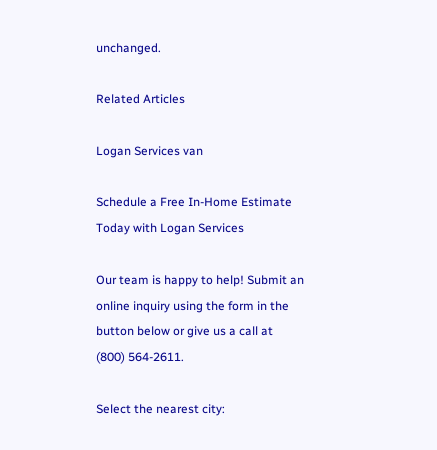unchanged.

Related Articles

Logan Services van

Schedule a Free In-Home Estimate Today with Logan Services

Our team is happy to help! Submit an online inquiry using the form in the button below or give us a call at (800) 564-2611.

Select the nearest city: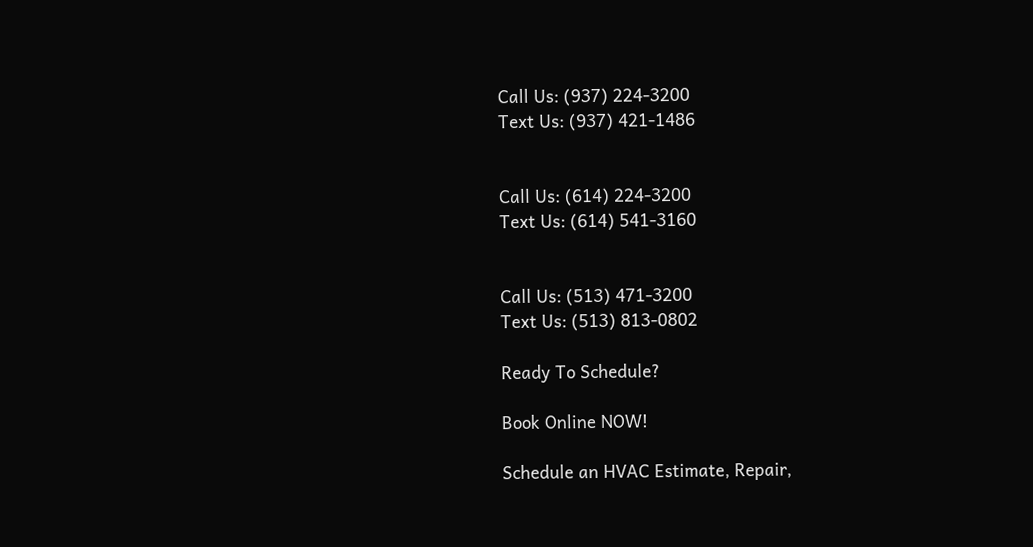Call Us: (937) 224-3200
Text Us: (937) 421-1486


Call Us: (614) 224-3200
Text Us: (614) 541-3160


Call Us: (513) 471-3200
Text Us: (513) 813-0802

Ready To Schedule?

Book Online NOW!

Schedule an HVAC Estimate, Repair,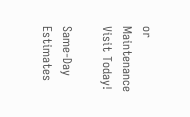or Maintenance Visit Today!

Same-Day Estimates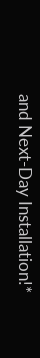and Next-Day Installation!*